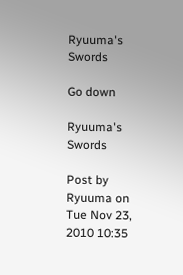Ryuuma's Swords

Go down

Ryuuma's Swords

Post by Ryuuma on Tue Nov 23, 2010 10:35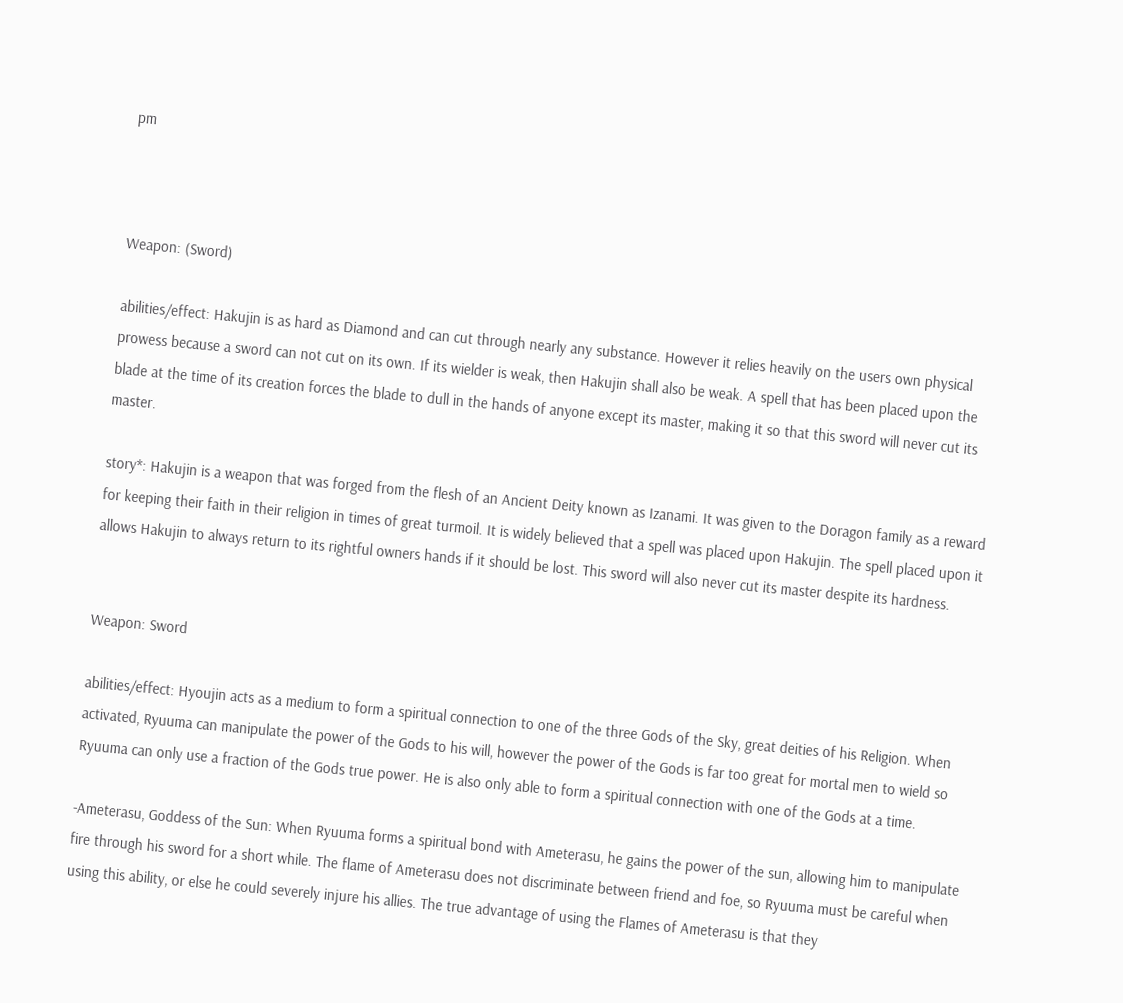pm



Weapon: (Sword)

abilities/effect: Hakujin is as hard as Diamond and can cut through nearly any substance. However it relies heavily on the users own physical prowess because a sword can not cut on its own. If its wielder is weak, then Hakujin shall also be weak. A spell that has been placed upon the blade at the time of its creation forces the blade to dull in the hands of anyone except its master, making it so that this sword will never cut its master.

story*: Hakujin is a weapon that was forged from the flesh of an Ancient Deity known as Izanami. It was given to the Doragon family as a reward for keeping their faith in their religion in times of great turmoil. It is widely believed that a spell was placed upon Hakujin. The spell placed upon it allows Hakujin to always return to its rightful owners hands if it should be lost. This sword will also never cut its master despite its hardness.


Weapon: Sword

abilities/effect: Hyoujin acts as a medium to form a spiritual connection to one of the three Gods of the Sky, great deities of his Religion. When activated, Ryuuma can manipulate the power of the Gods to his will, however the power of the Gods is far too great for mortal men to wield so Ryuuma can only use a fraction of the Gods true power. He is also only able to form a spiritual connection with one of the Gods at a time.

-Ameterasu, Goddess of the Sun: When Ryuuma forms a spiritual bond with Ameterasu, he gains the power of the sun, allowing him to manipulate fire through his sword for a short while. The flame of Ameterasu does not discriminate between friend and foe, so Ryuuma must be careful when using this ability, or else he could severely injure his allies. The true advantage of using the Flames of Ameterasu is that they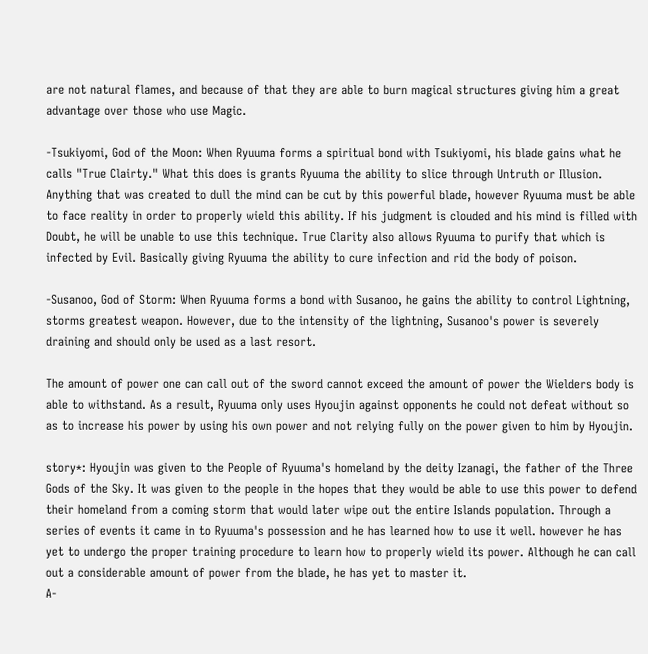are not natural flames, and because of that they are able to burn magical structures giving him a great advantage over those who use Magic.

-Tsukiyomi, God of the Moon: When Ryuuma forms a spiritual bond with Tsukiyomi, his blade gains what he calls "True Clairty." What this does is grants Ryuuma the ability to slice through Untruth or Illusion. Anything that was created to dull the mind can be cut by this powerful blade, however Ryuuma must be able to face reality in order to properly wield this ability. If his judgment is clouded and his mind is filled with Doubt, he will be unable to use this technique. True Clarity also allows Ryuuma to purify that which is infected by Evil. Basically giving Ryuuma the ability to cure infection and rid the body of poison.

-Susanoo, God of Storm: When Ryuuma forms a bond with Susanoo, he gains the ability to control Lightning, storms greatest weapon. However, due to the intensity of the lightning, Susanoo's power is severely draining and should only be used as a last resort.

The amount of power one can call out of the sword cannot exceed the amount of power the Wielders body is able to withstand. As a result, Ryuuma only uses Hyoujin against opponents he could not defeat without so as to increase his power by using his own power and not relying fully on the power given to him by Hyoujin.

story*: Hyoujin was given to the People of Ryuuma's homeland by the deity Izanagi, the father of the Three Gods of the Sky. It was given to the people in the hopes that they would be able to use this power to defend their homeland from a coming storm that would later wipe out the entire Islands population. Through a series of events it came in to Ryuuma's possession and he has learned how to use it well. however he has yet to undergo the proper training procedure to learn how to properly wield its power. Although he can call out a considerable amount of power from the blade, he has yet to master it.
A-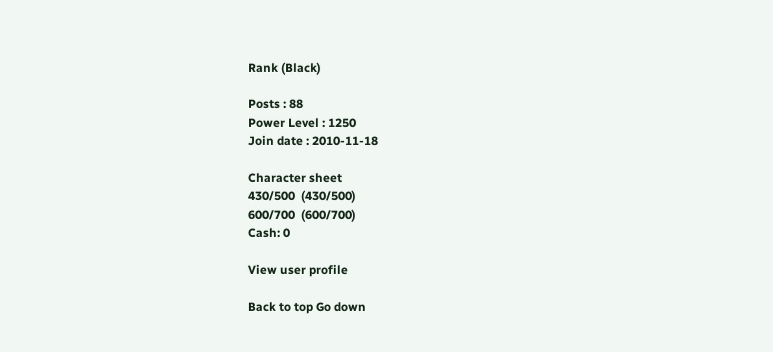Rank (Black)

Posts : 88
Power Level : 1250
Join date : 2010-11-18

Character sheet
430/500  (430/500)
600/700  (600/700)
Cash: 0

View user profile

Back to top Go down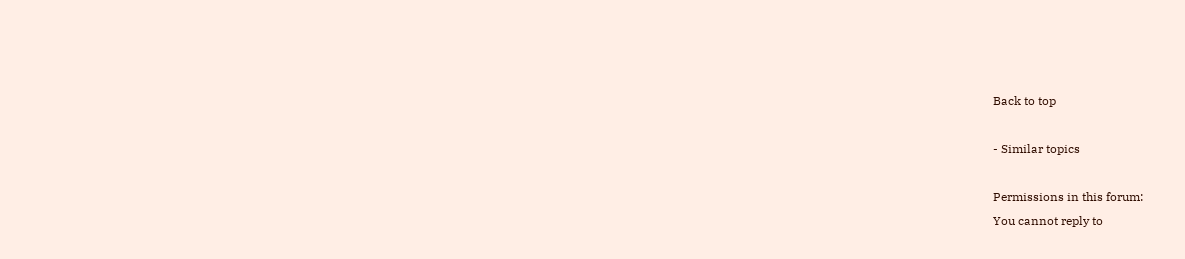Back to top

- Similar topics

Permissions in this forum:
You cannot reply to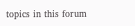topics in this forum